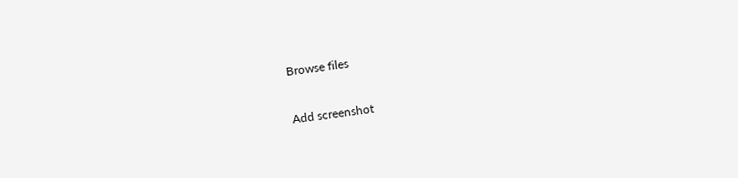Browse files

Add screenshot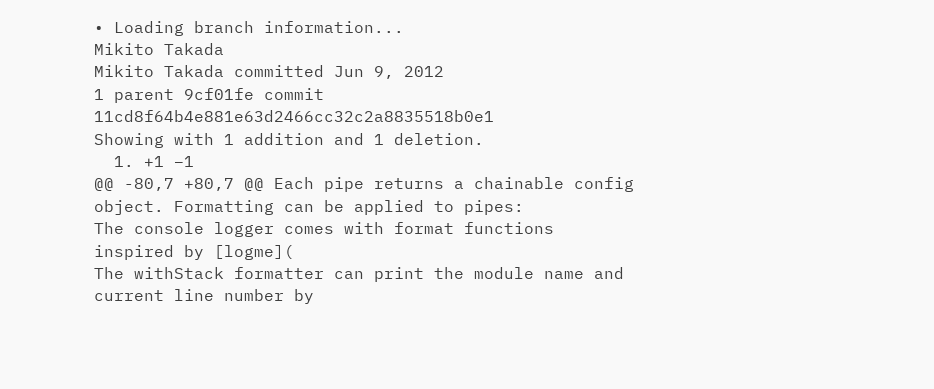• Loading branch information...
Mikito Takada
Mikito Takada committed Jun 9, 2012
1 parent 9cf01fe commit 11cd8f64b4e881e63d2466cc32c2a8835518b0e1
Showing with 1 addition and 1 deletion.
  1. +1 −1
@@ -80,7 +80,7 @@ Each pipe returns a chainable config object. Formatting can be applied to pipes:
The console logger comes with format functions inspired by [logme](
The withStack formatter can print the module name and current line number by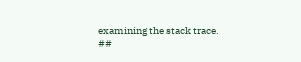examining the stack trace.
##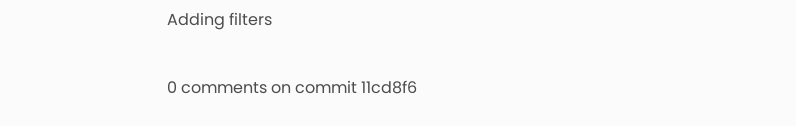Adding filters

0 comments on commit 11cd8f6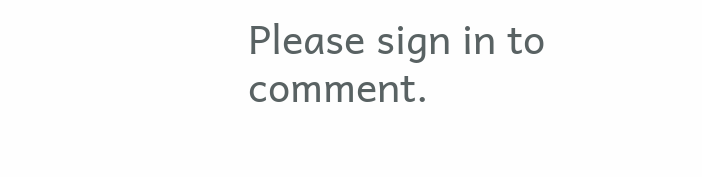Please sign in to comment.